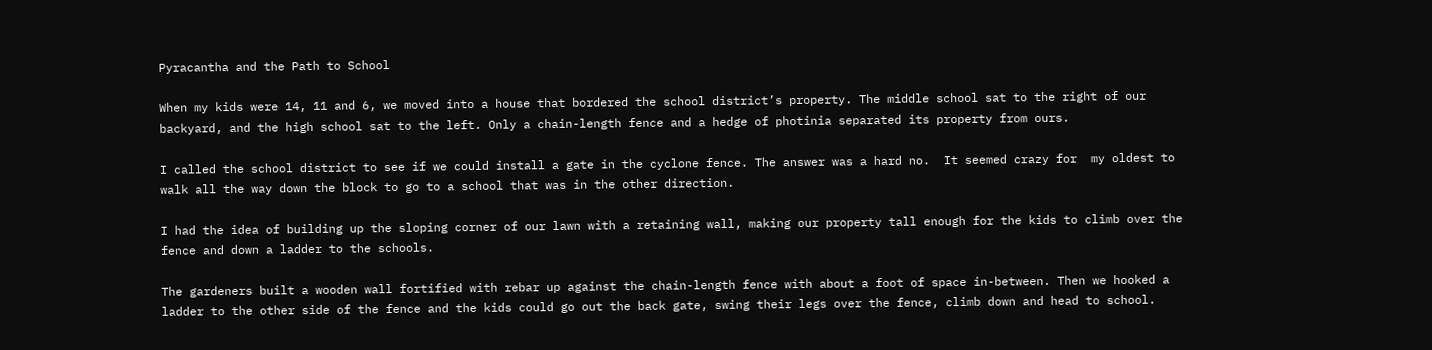Pyracantha and the Path to School

When my kids were 14, 11 and 6, we moved into a house that bordered the school district’s property. The middle school sat to the right of our backyard, and the high school sat to the left. Only a chain-length fence and a hedge of photinia separated its property from ours.

I called the school district to see if we could install a gate in the cyclone fence. The answer was a hard no.  It seemed crazy for  my oldest to walk all the way down the block to go to a school that was in the other direction.

I had the idea of building up the sloping corner of our lawn with a retaining wall, making our property tall enough for the kids to climb over the fence and down a ladder to the schools.

The gardeners built a wooden wall fortified with rebar up against the chain-length fence with about a foot of space in-between. Then we hooked a ladder to the other side of the fence and the kids could go out the back gate, swing their legs over the fence, climb down and head to school.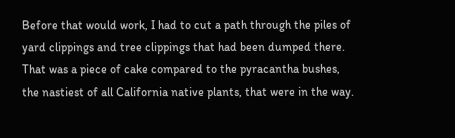Before that would work, I had to cut a path through the piles of yard clippings and tree clippings that had been dumped there. That was a piece of cake compared to the pyracantha bushes, the nastiest of all California native plants, that were in the way.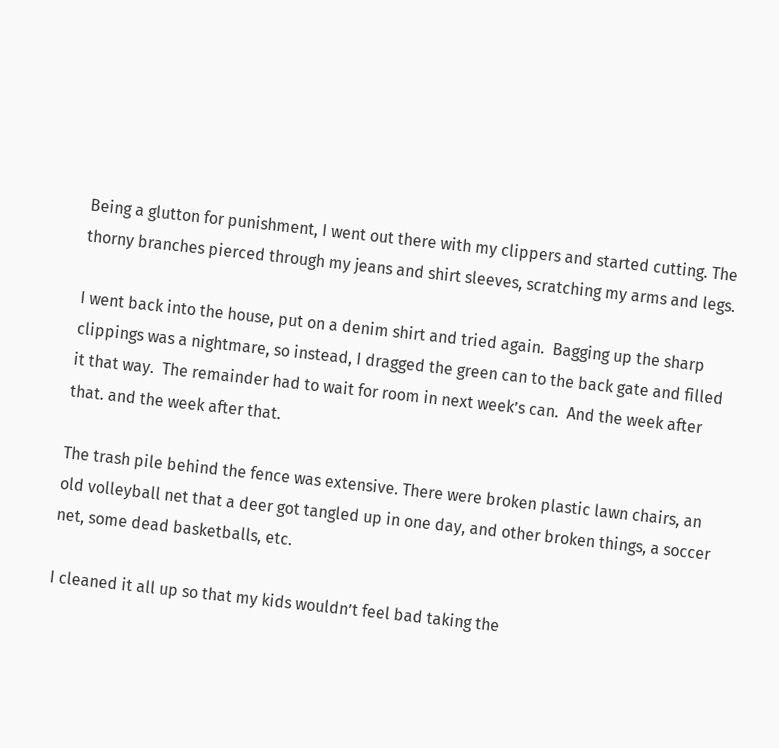Being a glutton for punishment, I went out there with my clippers and started cutting. The thorny branches pierced through my jeans and shirt sleeves, scratching my arms and legs.

I went back into the house, put on a denim shirt and tried again.  Bagging up the sharp clippings was a nightmare, so instead, I dragged the green can to the back gate and filled it that way.  The remainder had to wait for room in next week’s can.  And the week after that. and the week after that.

The trash pile behind the fence was extensive. There were broken plastic lawn chairs, an old volleyball net that a deer got tangled up in one day, and other broken things, a soccer net, some dead basketballs, etc.

I cleaned it all up so that my kids wouldn’t feel bad taking the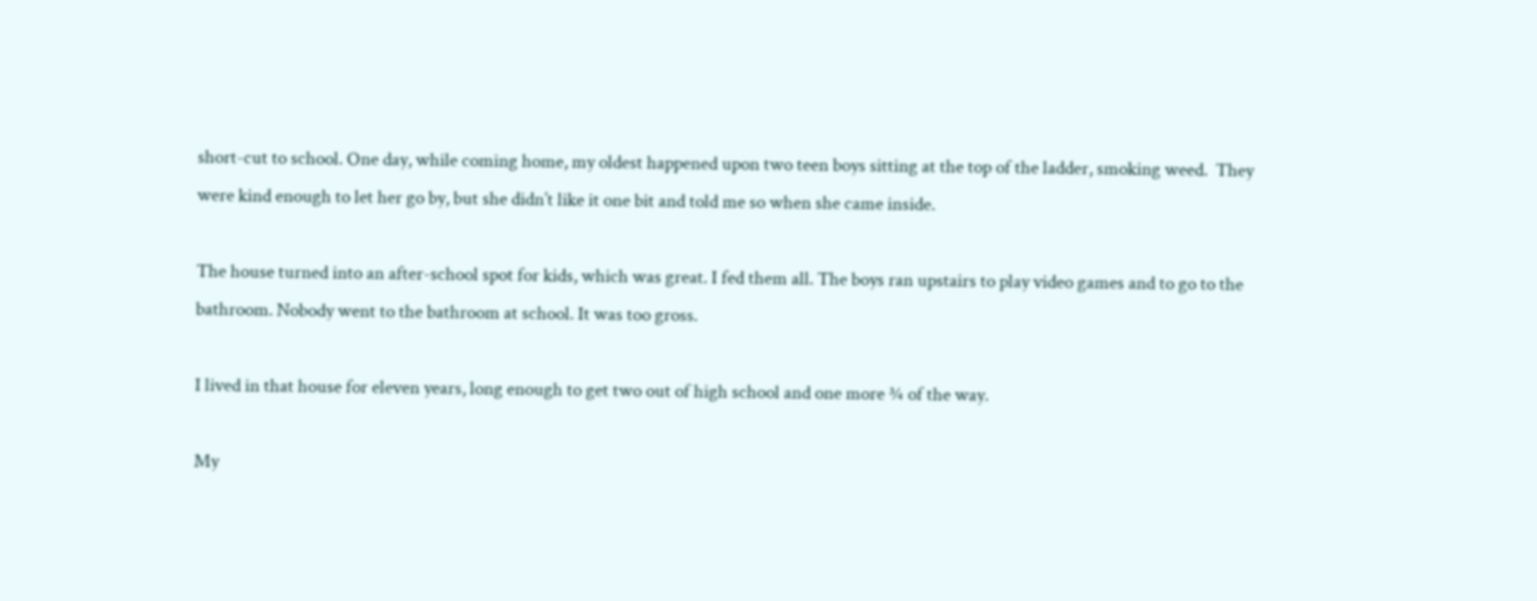short-cut to school. One day, while coming home, my oldest happened upon two teen boys sitting at the top of the ladder, smoking weed.  They were kind enough to let her go by, but she didn’t like it one bit and told me so when she came inside.

The house turned into an after-school spot for kids, which was great. I fed them all. The boys ran upstairs to play video games and to go to the bathroom. Nobody went to the bathroom at school. It was too gross.

I lived in that house for eleven years, long enough to get two out of high school and one more ¾ of the way.

My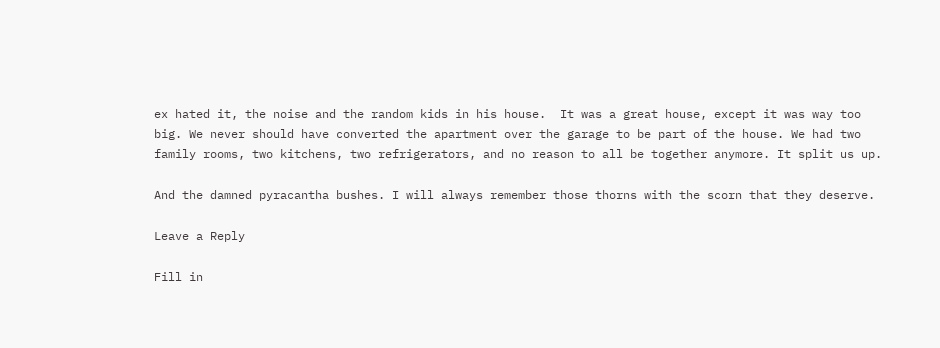ex hated it, the noise and the random kids in his house.  It was a great house, except it was way too big. We never should have converted the apartment over the garage to be part of the house. We had two family rooms, two kitchens, two refrigerators, and no reason to all be together anymore. It split us up.

And the damned pyracantha bushes. I will always remember those thorns with the scorn that they deserve.

Leave a Reply

Fill in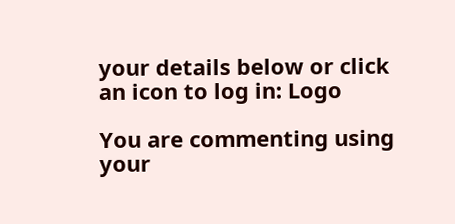your details below or click an icon to log in: Logo

You are commenting using your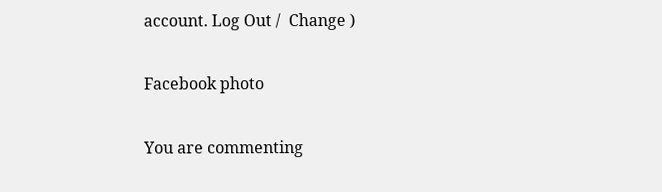account. Log Out /  Change )

Facebook photo

You are commenting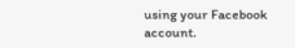using your Facebook account.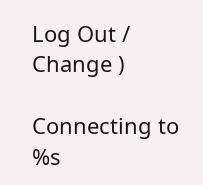Log Out /  Change )

Connecting to %s